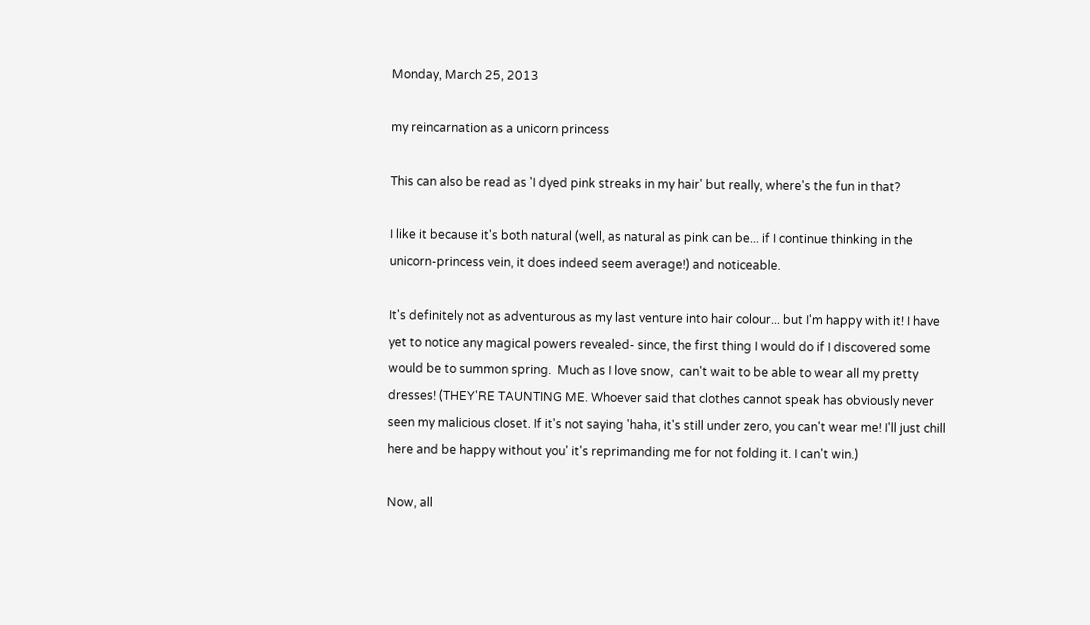Monday, March 25, 2013

my reincarnation as a unicorn princess

This can also be read as 'I dyed pink streaks in my hair' but really, where's the fun in that?

I like it because it's both natural (well, as natural as pink can be... if I continue thinking in the unicorn-princess vein, it does indeed seem average!) and noticeable.

It's definitely not as adventurous as my last venture into hair colour... but I'm happy with it! I have yet to notice any magical powers revealed- since, the first thing I would do if I discovered some would be to summon spring.  Much as I love snow,  can't wait to be able to wear all my pretty dresses! (THEY'RE TAUNTING ME. Whoever said that clothes cannot speak has obviously never seen my malicious closet. If it's not saying 'haha, it's still under zero, you can't wear me! I'll just chill here and be happy without you' it's reprimanding me for not folding it. I can't win.)

Now, all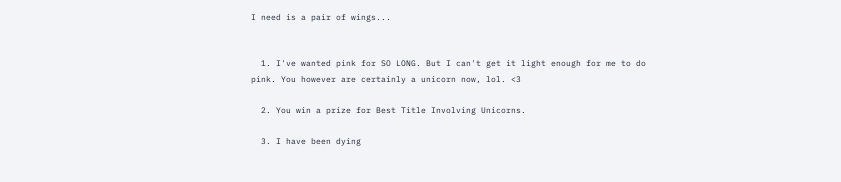I need is a pair of wings...


  1. I've wanted pink for SO LONG. But I can't get it light enough for me to do pink. You however are certainly a unicorn now, lol. <3

  2. You win a prize for Best Title Involving Unicorns.

  3. I have been dying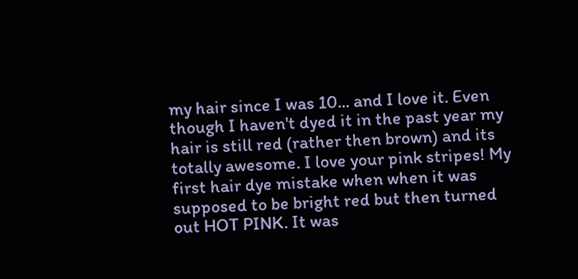my hair since I was 10... and I love it. Even though I haven't dyed it in the past year my hair is still red (rather then brown) and its totally awesome. I love your pink stripes! My first hair dye mistake when when it was supposed to be bright red but then turned out HOT PINK. It was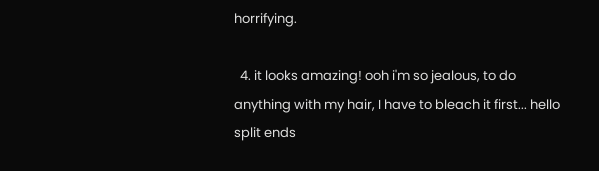horrifying.

  4. it looks amazing! ooh i'm so jealous, to do anything with my hair, I have to bleach it first... hello split ends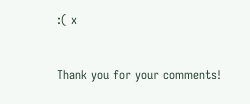:( x


Thank you for your comments!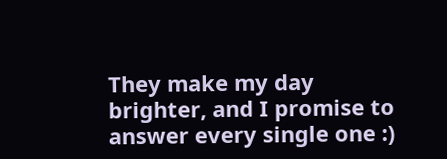They make my day brighter, and I promise to answer every single one :)